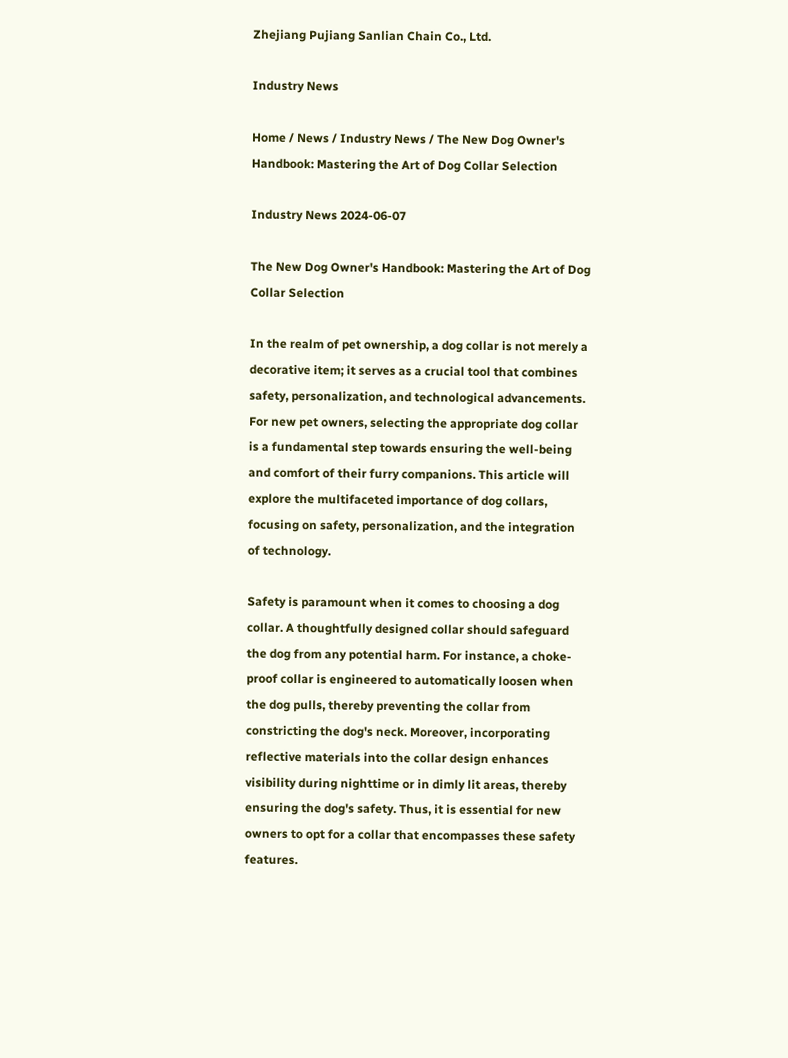Zhejiang Pujiang Sanlian Chain Co., Ltd.

Industry News

Home / News / Industry News / The New Dog Owner's Handbook: Mastering the Art of Dog Collar Selection

Industry News 2024-06-07

The New Dog Owner's Handbook: Mastering the Art of Dog Collar Selection

In the realm of pet ownership, a dog collar is not merely a decorative item; it serves as a crucial tool that combines safety, personalization, and technological advancements. For new pet owners, selecting the appropriate dog collar is a fundamental step towards ensuring the well-being and comfort of their furry companions. This article will explore the multifaceted importance of dog collars, focusing on safety, personalization, and the integration of technology.

Safety is paramount when it comes to choosing a dog collar. A thoughtfully designed collar should safeguard the dog from any potential harm. For instance, a choke-proof collar is engineered to automatically loosen when the dog pulls, thereby preventing the collar from constricting the dog's neck. Moreover, incorporating reflective materials into the collar design enhances visibility during nighttime or in dimly lit areas, thereby ensuring the dog's safety. Thus, it is essential for new owners to opt for a collar that encompasses these safety features.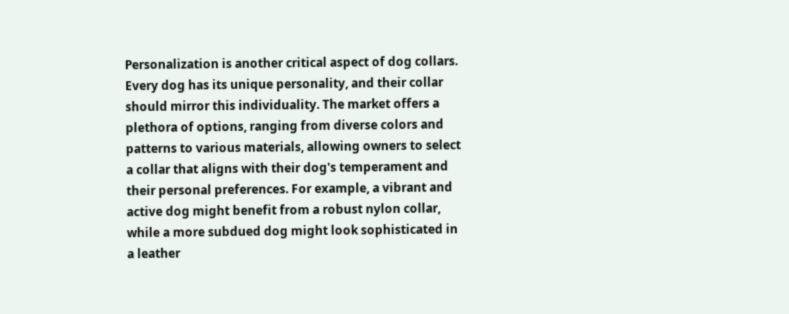Personalization is another critical aspect of dog collars. Every dog has its unique personality, and their collar should mirror this individuality. The market offers a plethora of options, ranging from diverse colors and patterns to various materials, allowing owners to select a collar that aligns with their dog's temperament and their personal preferences. For example, a vibrant and active dog might benefit from a robust nylon collar, while a more subdued dog might look sophisticated in a leather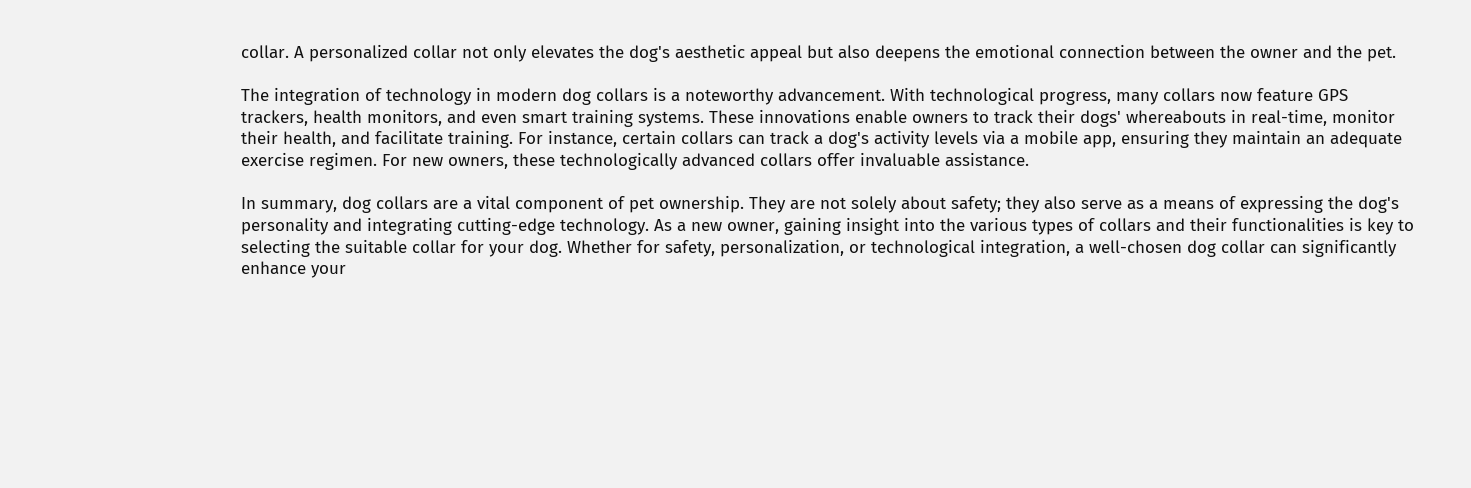collar. A personalized collar not only elevates the dog's aesthetic appeal but also deepens the emotional connection between the owner and the pet.

The integration of technology in modern dog collars is a noteworthy advancement. With technological progress, many collars now feature GPS trackers, health monitors, and even smart training systems. These innovations enable owners to track their dogs' whereabouts in real-time, monitor their health, and facilitate training. For instance, certain collars can track a dog's activity levels via a mobile app, ensuring they maintain an adequate exercise regimen. For new owners, these technologically advanced collars offer invaluable assistance.

In summary, dog collars are a vital component of pet ownership. They are not solely about safety; they also serve as a means of expressing the dog's personality and integrating cutting-edge technology. As a new owner, gaining insight into the various types of collars and their functionalities is key to selecting the suitable collar for your dog. Whether for safety, personalization, or technological integration, a well-chosen dog collar can significantly enhance your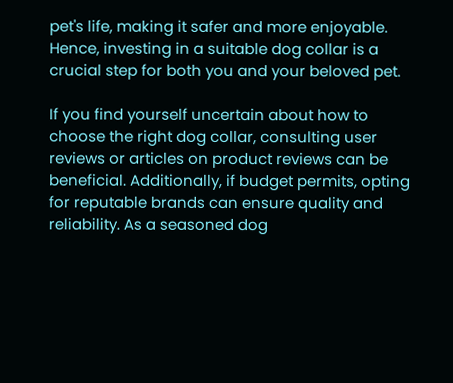pet's life, making it safer and more enjoyable. Hence, investing in a suitable dog collar is a crucial step for both you and your beloved pet.

If you find yourself uncertain about how to choose the right dog collar, consulting user reviews or articles on product reviews can be beneficial. Additionally, if budget permits, opting for reputable brands can ensure quality and reliability. As a seasoned dog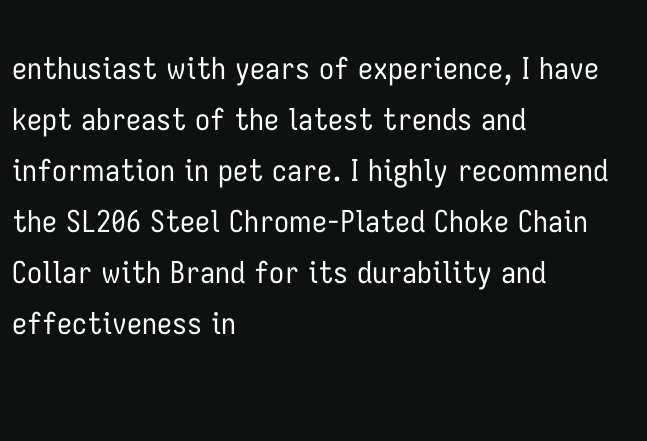enthusiast with years of experience, I have kept abreast of the latest trends and information in pet care. I highly recommend the SL206 Steel Chrome-Plated Choke Chain Collar with Brand for its durability and effectiveness in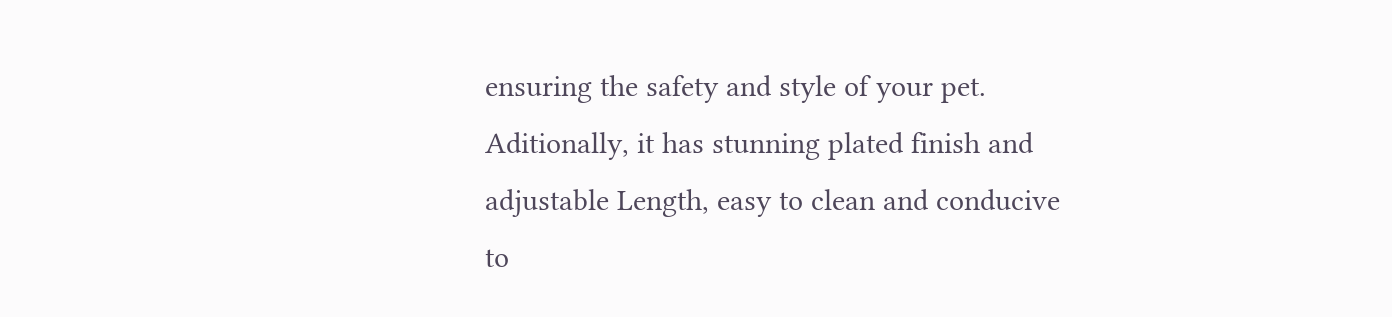ensuring the safety and style of your pet. Aditionally, it has stunning plated finish and adjustable Length, easy to clean and conducive to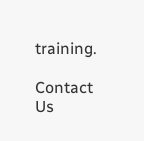training.

Contact Us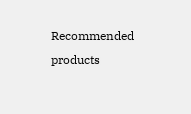Recommended products